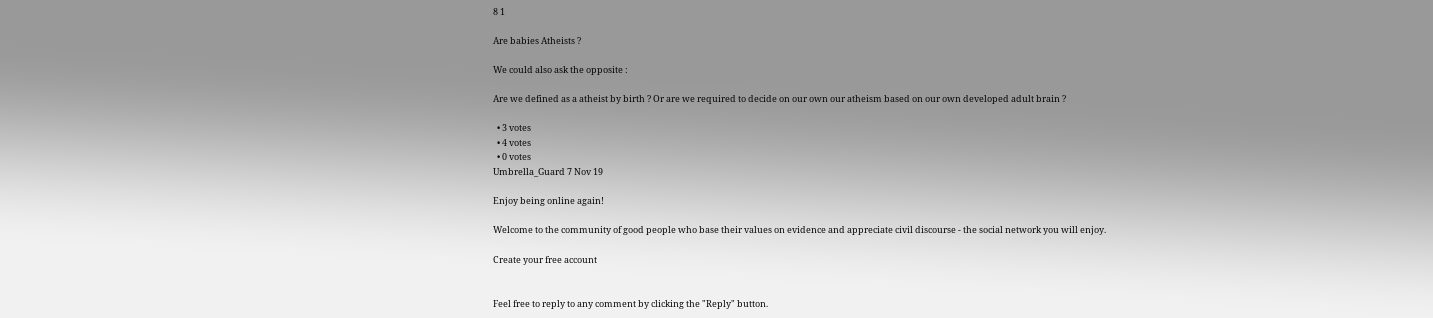8 1

Are babies Atheists ?

We could also ask the opposite :

Are we defined as a atheist by birth ? Or are we required to decide on our own our atheism based on our own developed adult brain ?

  • 3 votes
  • 4 votes
  • 0 votes
Umbrella_Guard 7 Nov 19

Enjoy being online again!

Welcome to the community of good people who base their values on evidence and appreciate civil discourse - the social network you will enjoy.

Create your free account


Feel free to reply to any comment by clicking the "Reply" button.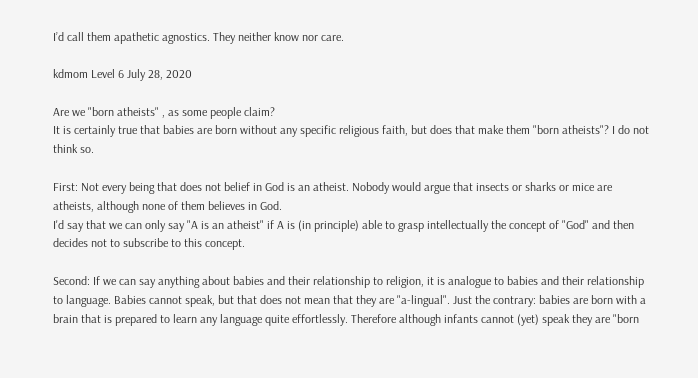I’d call them apathetic agnostics. They neither know nor care.

kdmom Level 6 July 28, 2020

Are we "born atheists" , as some people claim?
It is certainly true that babies are born without any specific religious faith, but does that make them "born atheists"? I do not think so.

First: Not every being that does not belief in God is an atheist. Nobody would argue that insects or sharks or mice are atheists, although none of them believes in God.
I'd say that we can only say "A is an atheist" if A is (in principle) able to grasp intellectually the concept of "God" and then decides not to subscribe to this concept.

Second: If we can say anything about babies and their relationship to religion, it is analogue to babies and their relationship to language. Babies cannot speak, but that does not mean that they are "a-lingual". Just the contrary: babies are born with a brain that is prepared to learn any language quite effortlessly. Therefore although infants cannot (yet) speak they are "born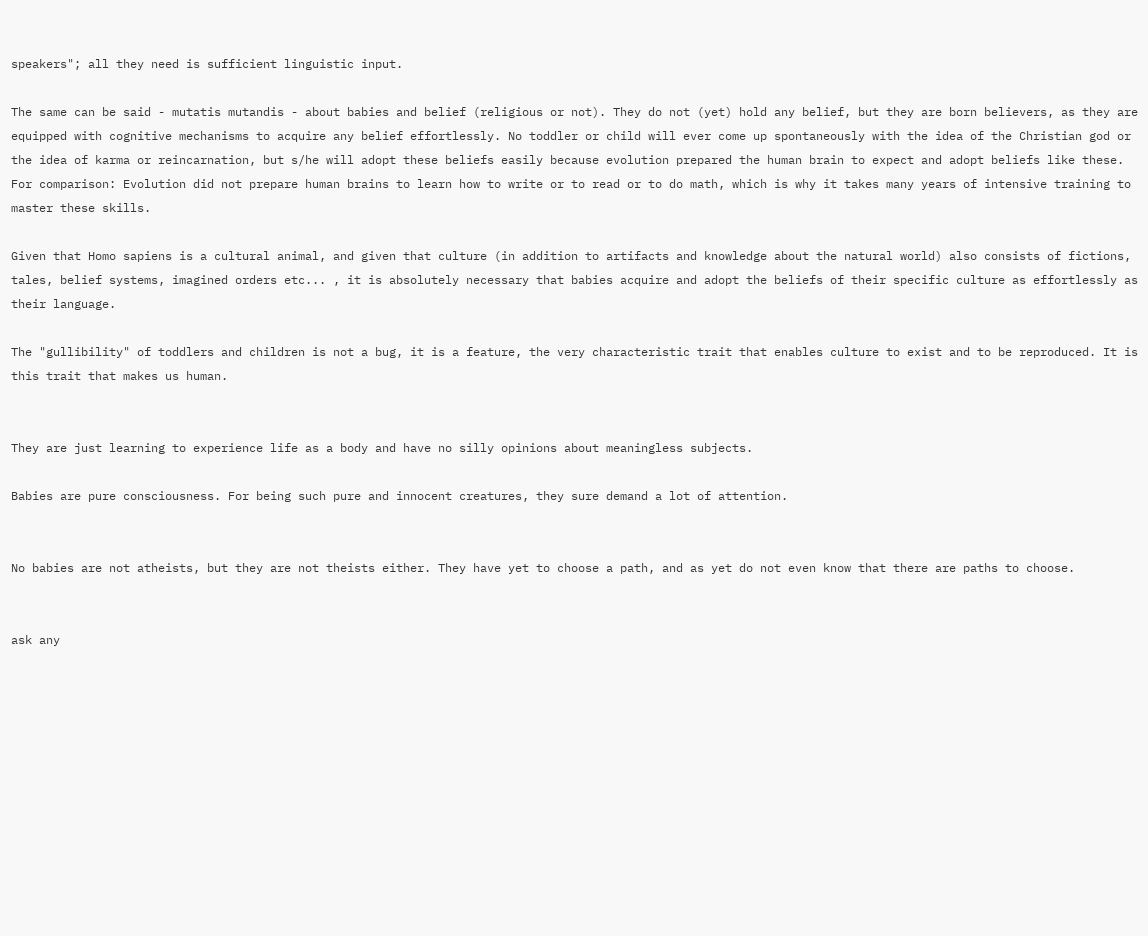speakers"; all they need is sufficient linguistic input.

The same can be said - mutatis mutandis - about babies and belief (religious or not). They do not (yet) hold any belief, but they are born believers, as they are equipped with cognitive mechanisms to acquire any belief effortlessly. No toddler or child will ever come up spontaneously with the idea of the Christian god or the idea of karma or reincarnation, but s/he will adopt these beliefs easily because evolution prepared the human brain to expect and adopt beliefs like these.
For comparison: Evolution did not prepare human brains to learn how to write or to read or to do math, which is why it takes many years of intensive training to master these skills.

Given that Homo sapiens is a cultural animal, and given that culture (in addition to artifacts and knowledge about the natural world) also consists of fictions, tales, belief systems, imagined orders etc... , it is absolutely necessary that babies acquire and adopt the beliefs of their specific culture as effortlessly as their language.

The "gullibility" of toddlers and children is not a bug, it is a feature, the very characteristic trait that enables culture to exist and to be reproduced. It is this trait that makes us human.


They are just learning to experience life as a body and have no silly opinions about meaningless subjects.

Babies are pure consciousness. For being such pure and innocent creatures, they sure demand a lot of attention.


No babies are not atheists, but they are not theists either. They have yet to choose a path, and as yet do not even know that there are paths to choose.


ask any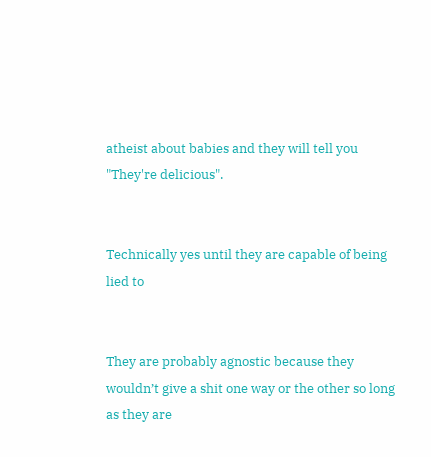atheist about babies and they will tell you "They're delicious".


Technically yes until they are capable of being lied to


They are probably agnostic because they wouldn’t give a shit one way or the other so long as they are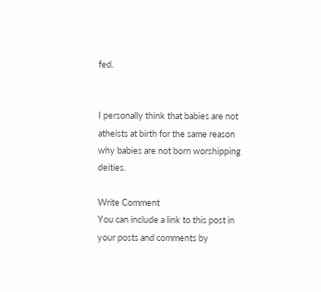fed.


I personally think that babies are not atheists at birth for the same reason why babies are not born worshipping deities.

Write Comment
You can include a link to this post in your posts and comments by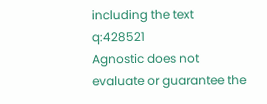including the text q:428521
Agnostic does not evaluate or guarantee the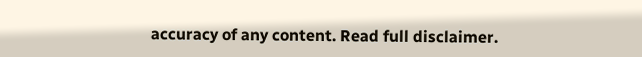accuracy of any content. Read full disclaimer.